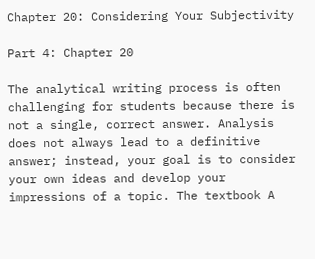Chapter 20: Considering Your Subjectivity

Part 4: Chapter 20

The analytical writing process is often challenging for students because there is not a single, correct answer. Analysis does not always lead to a definitive answer; instead, your goal is to consider your own ideas and develop your impressions of a topic. The textbook A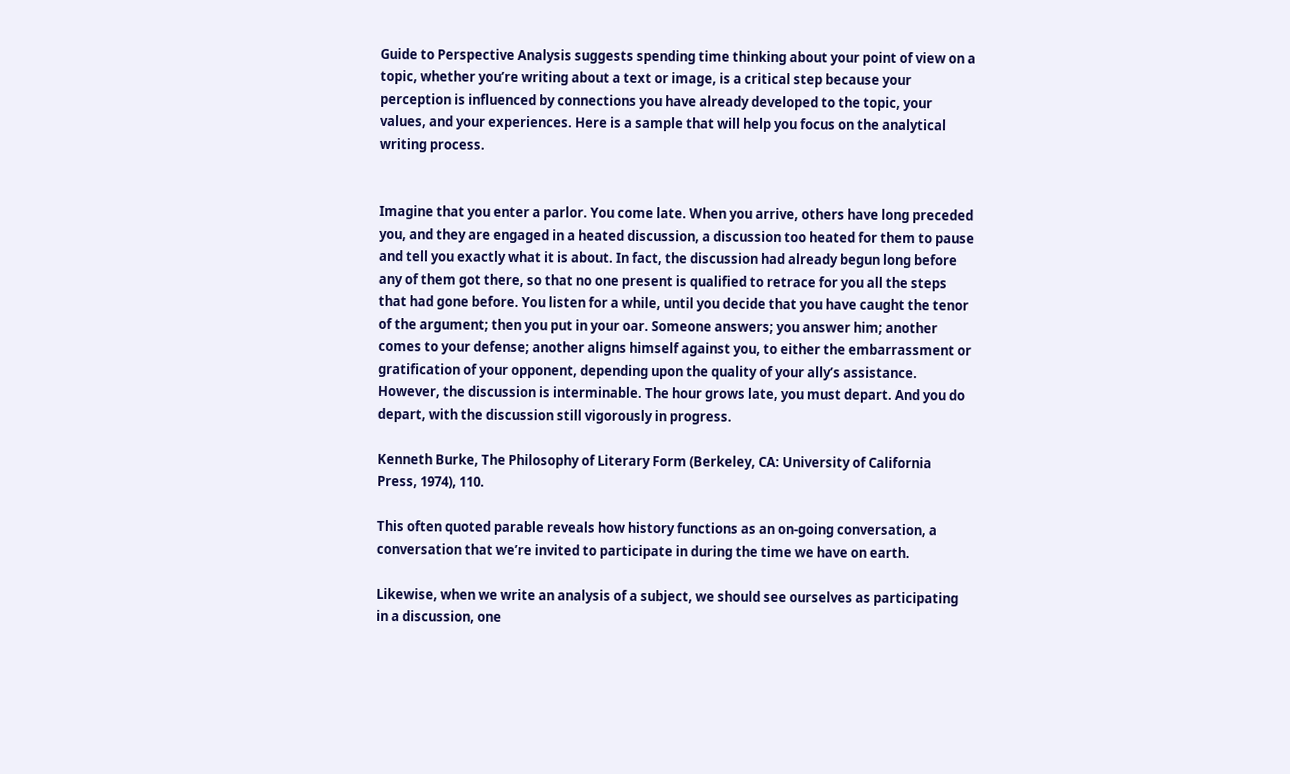Guide to Perspective Analysis suggests spending time thinking about your point of view on a topic, whether you’re writing about a text or image, is a critical step because your perception is influenced by connections you have already developed to the topic, your values, and your experiences. Here is a sample that will help you focus on the analytical writing process.


Imagine that you enter a parlor. You come late. When you arrive, others have long preceded you, and they are engaged in a heated discussion, a discussion too heated for them to pause and tell you exactly what it is about. In fact, the discussion had already begun long before any of them got there, so that no one present is qualified to retrace for you all the steps that had gone before. You listen for a while, until you decide that you have caught the tenor of the argument; then you put in your oar. Someone answers; you answer him; another comes to your defense; another aligns himself against you, to either the embarrassment or gratification of your opponent, depending upon the quality of your ally’s assistance. However, the discussion is interminable. The hour grows late, you must depart. And you do depart, with the discussion still vigorously in progress.

Kenneth Burke, The Philosophy of Literary Form (Berkeley, CA: University of California Press, 1974), 110.

This often quoted parable reveals how history functions as an on-going conversation, a conversation that we’re invited to participate in during the time we have on earth.

Likewise, when we write an analysis of a subject, we should see ourselves as participating in a discussion, one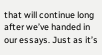that will continue long after we’ve handed in our essays. Just as it’s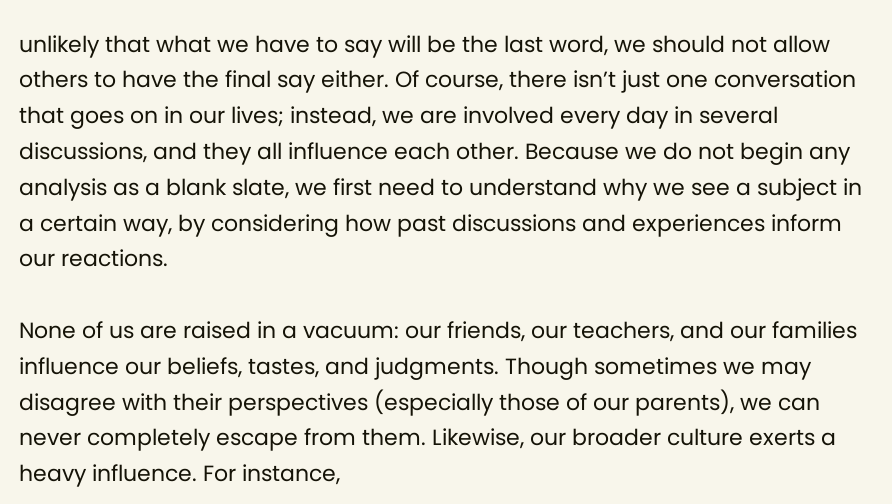unlikely that what we have to say will be the last word, we should not allow others to have the final say either. Of course, there isn’t just one conversation that goes on in our lives; instead, we are involved every day in several discussions, and they all influence each other. Because we do not begin any analysis as a blank slate, we first need to understand why we see a subject in a certain way, by considering how past discussions and experiences inform our reactions.

None of us are raised in a vacuum: our friends, our teachers, and our families influence our beliefs, tastes, and judgments. Though sometimes we may disagree with their perspectives (especially those of our parents), we can never completely escape from them. Likewise, our broader culture exerts a heavy influence. For instance,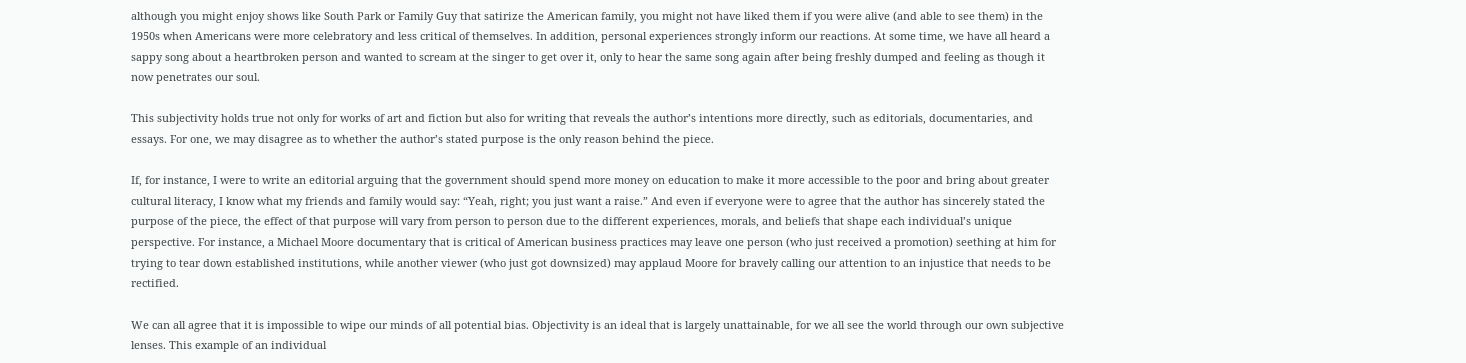although you might enjoy shows like South Park or Family Guy that satirize the American family, you might not have liked them if you were alive (and able to see them) in the 1950s when Americans were more celebratory and less critical of themselves. In addition, personal experiences strongly inform our reactions. At some time, we have all heard a sappy song about a heartbroken person and wanted to scream at the singer to get over it, only to hear the same song again after being freshly dumped and feeling as though it now penetrates our soul.

This subjectivity holds true not only for works of art and fiction but also for writing that reveals the author’s intentions more directly, such as editorials, documentaries, and essays. For one, we may disagree as to whether the author’s stated purpose is the only reason behind the piece.

If, for instance, I were to write an editorial arguing that the government should spend more money on education to make it more accessible to the poor and bring about greater cultural literacy, I know what my friends and family would say: “Yeah, right; you just want a raise.” And even if everyone were to agree that the author has sincerely stated the purpose of the piece, the effect of that purpose will vary from person to person due to the different experiences, morals, and beliefs that shape each individual’s unique perspective. For instance, a Michael Moore documentary that is critical of American business practices may leave one person (who just received a promotion) seething at him for trying to tear down established institutions, while another viewer (who just got downsized) may applaud Moore for bravely calling our attention to an injustice that needs to be rectified.

We can all agree that it is impossible to wipe our minds of all potential bias. Objectivity is an ideal that is largely unattainable, for we all see the world through our own subjective lenses. This example of an individual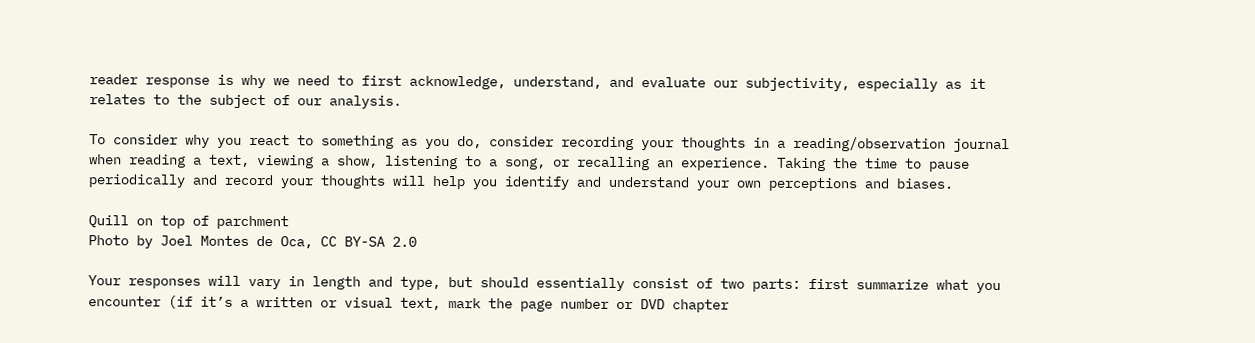reader response is why we need to first acknowledge, understand, and evaluate our subjectivity, especially as it relates to the subject of our analysis.

To consider why you react to something as you do, consider recording your thoughts in a reading/observation journal when reading a text, viewing a show, listening to a song, or recalling an experience. Taking the time to pause periodically and record your thoughts will help you identify and understand your own perceptions and biases.

Quill on top of parchment
Photo by Joel Montes de Oca, CC BY-SA 2.0

Your responses will vary in length and type, but should essentially consist of two parts: first summarize what you encounter (if it’s a written or visual text, mark the page number or DVD chapter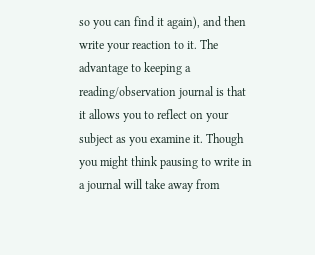so you can find it again), and then write your reaction to it. The advantage to keeping a reading/observation journal is that it allows you to reflect on your subject as you examine it. Though you might think pausing to write in a journal will take away from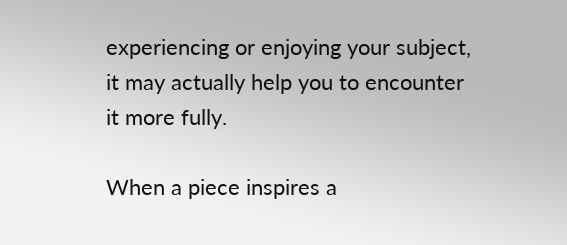experiencing or enjoying your subject, it may actually help you to encounter it more fully.

When a piece inspires a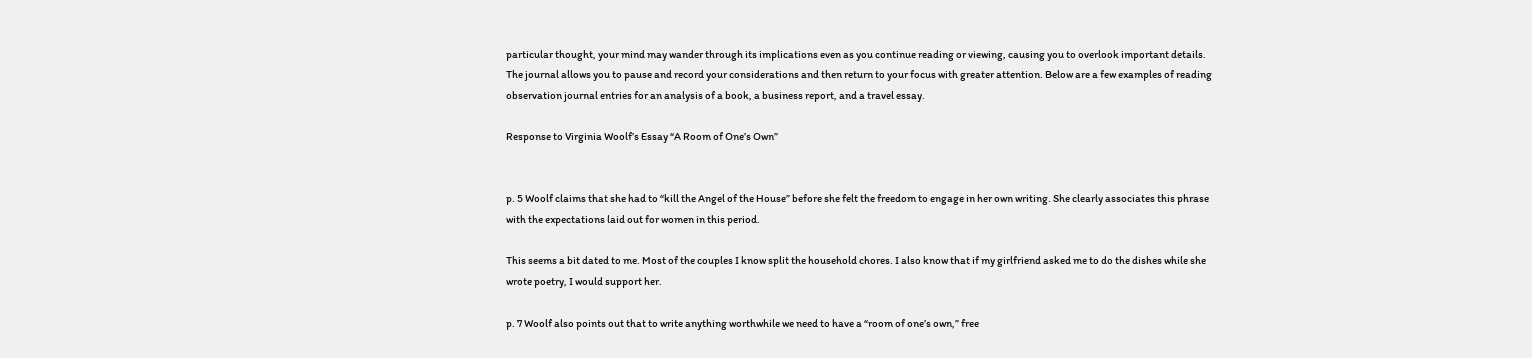particular thought, your mind may wander through its implications even as you continue reading or viewing, causing you to overlook important details. The journal allows you to pause and record your considerations and then return to your focus with greater attention. Below are a few examples of reading observation journal entries for an analysis of a book, a business report, and a travel essay.

Response to Virginia Woolf’s Essay “A Room of One’s Own”


p. 5 Woolf claims that she had to “kill the Angel of the House” before she felt the freedom to engage in her own writing. She clearly associates this phrase with the expectations laid out for women in this period.

This seems a bit dated to me. Most of the couples I know split the household chores. I also know that if my girlfriend asked me to do the dishes while she wrote poetry, I would support her.

p. 7 Woolf also points out that to write anything worthwhile we need to have a “room of one’s own,” free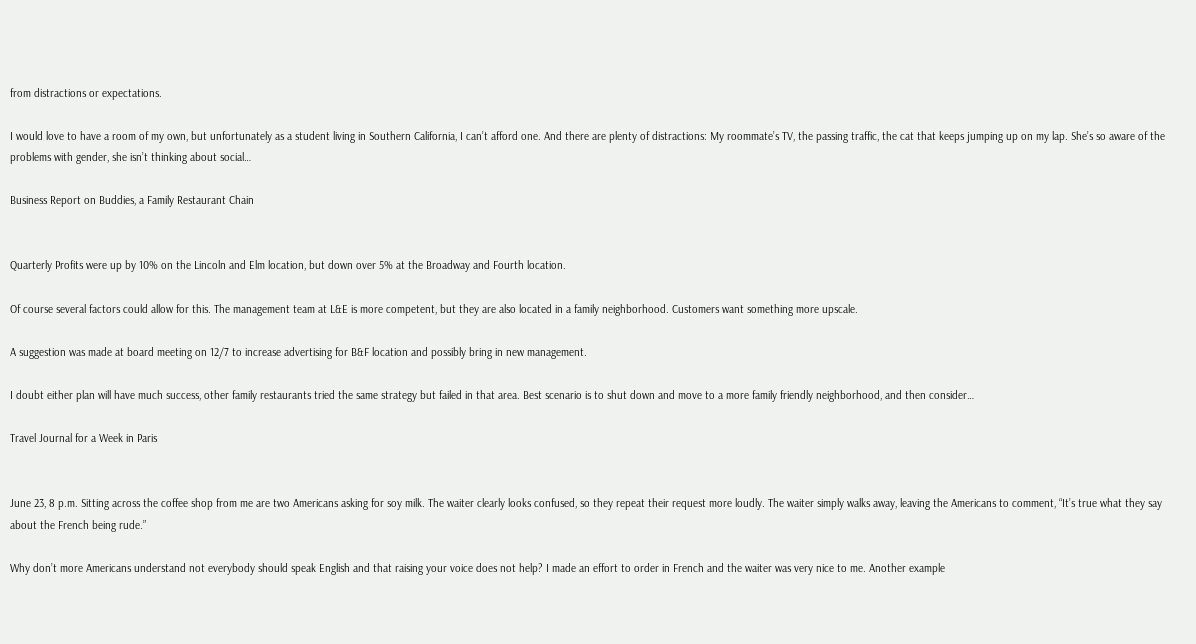from distractions or expectations.

I would love to have a room of my own, but unfortunately as a student living in Southern California, I can’t afford one. And there are plenty of distractions: My roommate’s TV, the passing traffic, the cat that keeps jumping up on my lap. She’s so aware of the problems with gender, she isn’t thinking about social…

Business Report on Buddies, a Family Restaurant Chain


Quarterly Profits were up by 10% on the Lincoln and Elm location, but down over 5% at the Broadway and Fourth location.

Of course several factors could allow for this. The management team at L&E is more competent, but they are also located in a family neighborhood. Customers want something more upscale.

A suggestion was made at board meeting on 12/7 to increase advertising for B&F location and possibly bring in new management.

I doubt either plan will have much success, other family restaurants tried the same strategy but failed in that area. Best scenario is to shut down and move to a more family friendly neighborhood, and then consider…

Travel Journal for a Week in Paris


June 23, 8 p.m. Sitting across the coffee shop from me are two Americans asking for soy milk. The waiter clearly looks confused, so they repeat their request more loudly. The waiter simply walks away, leaving the Americans to comment, “It’s true what they say about the French being rude.”

Why don’t more Americans understand not everybody should speak English and that raising your voice does not help? I made an effort to order in French and the waiter was very nice to me. Another example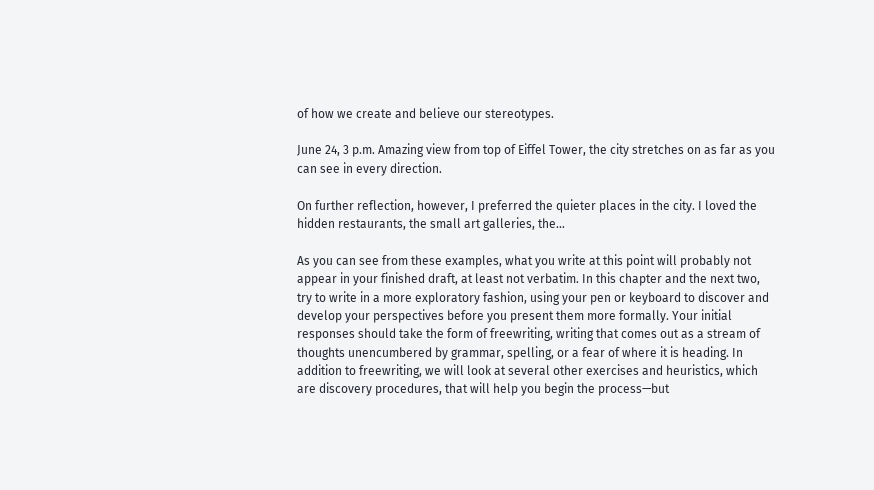of how we create and believe our stereotypes.

June 24, 3 p.m. Amazing view from top of Eiffel Tower, the city stretches on as far as you can see in every direction.

On further reflection, however, I preferred the quieter places in the city. I loved the hidden restaurants, the small art galleries, the…

As you can see from these examples, what you write at this point will probably not appear in your finished draft, at least not verbatim. In this chapter and the next two, try to write in a more exploratory fashion, using your pen or keyboard to discover and develop your perspectives before you present them more formally. Your initial responses should take the form of freewriting, writing that comes out as a stream of thoughts unencumbered by grammar, spelling, or a fear of where it is heading. In addition to freewriting, we will look at several other exercises and heuristics, which are discovery procedures, that will help you begin the process—but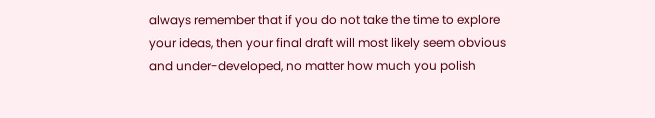always remember that if you do not take the time to explore your ideas, then your final draft will most likely seem obvious and under-developed, no matter how much you polish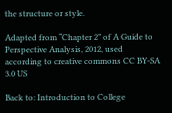the structure or style.

Adapted from “Chapter 2” of A Guide to Perspective Analysis, 2012, used according to creative commons CC BY-SA 3.0 US

Back to: Introduction to College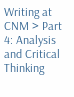Writing at CNM > Part 4: Analysis and Critical Thinking